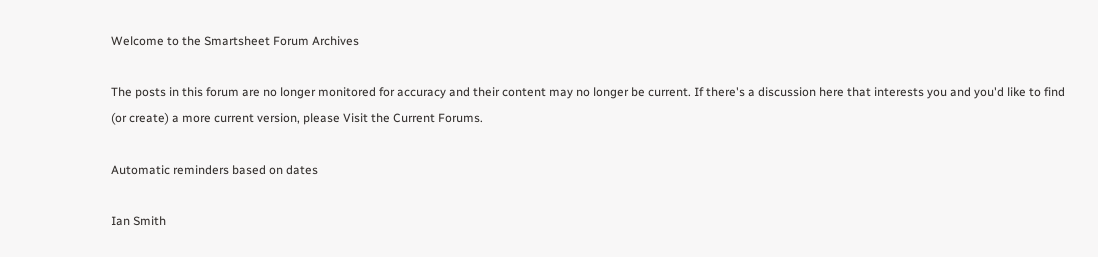Welcome to the Smartsheet Forum Archives

The posts in this forum are no longer monitored for accuracy and their content may no longer be current. If there's a discussion here that interests you and you'd like to find (or create) a more current version, please Visit the Current Forums.

Automatic reminders based on dates

Ian Smith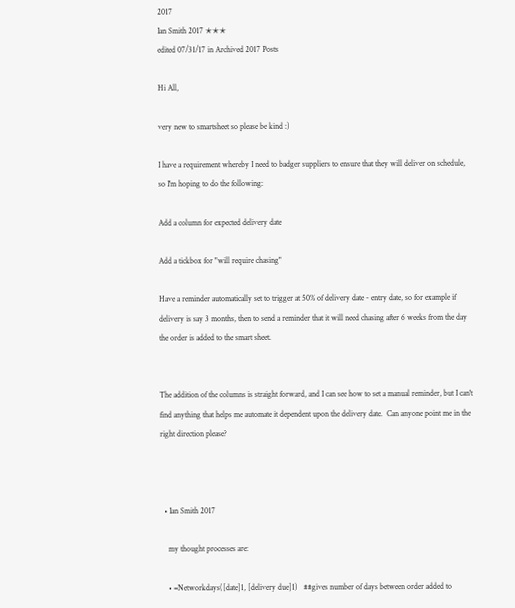2017
Ian Smith 2017 ✭✭✭
edited 07/31/17 in Archived 2017 Posts

Hi All,

very new to smartsheet so please be kind :)

I have a requirement whereby I need to badger suppliers to ensure that they will deliver on schedule, so I'm hoping to do the following:

Add a column for expected delivery date

Add a tickbox for "will require chasing"

Have a reminder automatically set to trigger at 50% of delivery date - entry date, so for example if delivery is say 3 months, then to send a reminder that it will need chasing after 6 weeks from the day the order is added to the smart sheet.


The addition of the columns is straight forward, and I can see how to set a manual reminder, but I can't find anything that helps me automate it dependent upon the delivery date.  Can anyone point me in the right direction please?



  • Ian Smith 2017

    my thought processes are:

    • =Networkdays([date]1, [delivery due]1)   ##gives number of days between order added to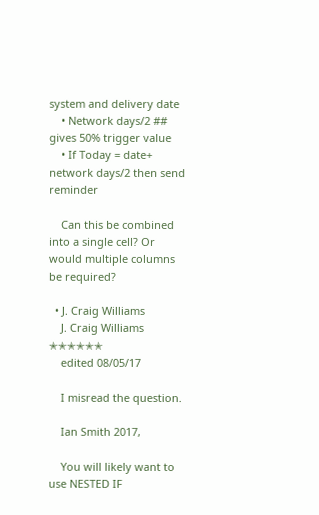system and delivery date
    • Network days/2 ## gives 50% trigger value
    • If Today = date+ network days/2 then send reminder

    Can this be combined into a single cell? Or would multiple columns be required?

  • J. Craig Williams
    J. Craig Williams ✭✭✭✭✭✭
    edited 08/05/17

    I misread the question.

    Ian Smith 2017,

    You will likely want to use NESTED IF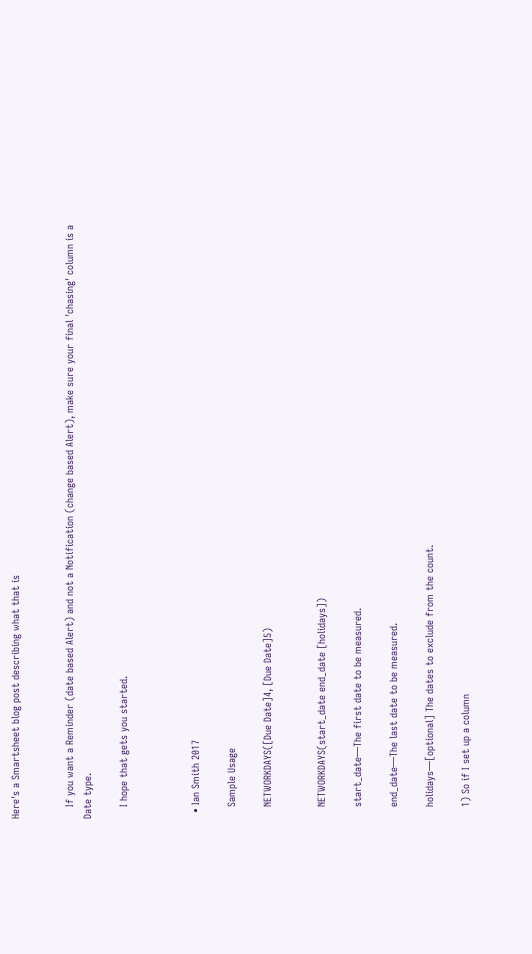Here's a Smartsheet blog post describing what that is


    If you want a Reminder (date based Alert) and not a Notification (change based Alert), make sure your final 'chasing' column is a Date type.

    I hope that gets you started.



  • Ian Smith 2017

    Sample Usage

    NETWORKDAYS([Due Date]4, [Due Date]5)


    NETWORKDAYS(start_date end_date [holidays])

    start_date—The first date to be measured.

    end_date—The last date to be measured.

    holidays—[optional] The dates to exclude from the count.

    1) So if I set up a column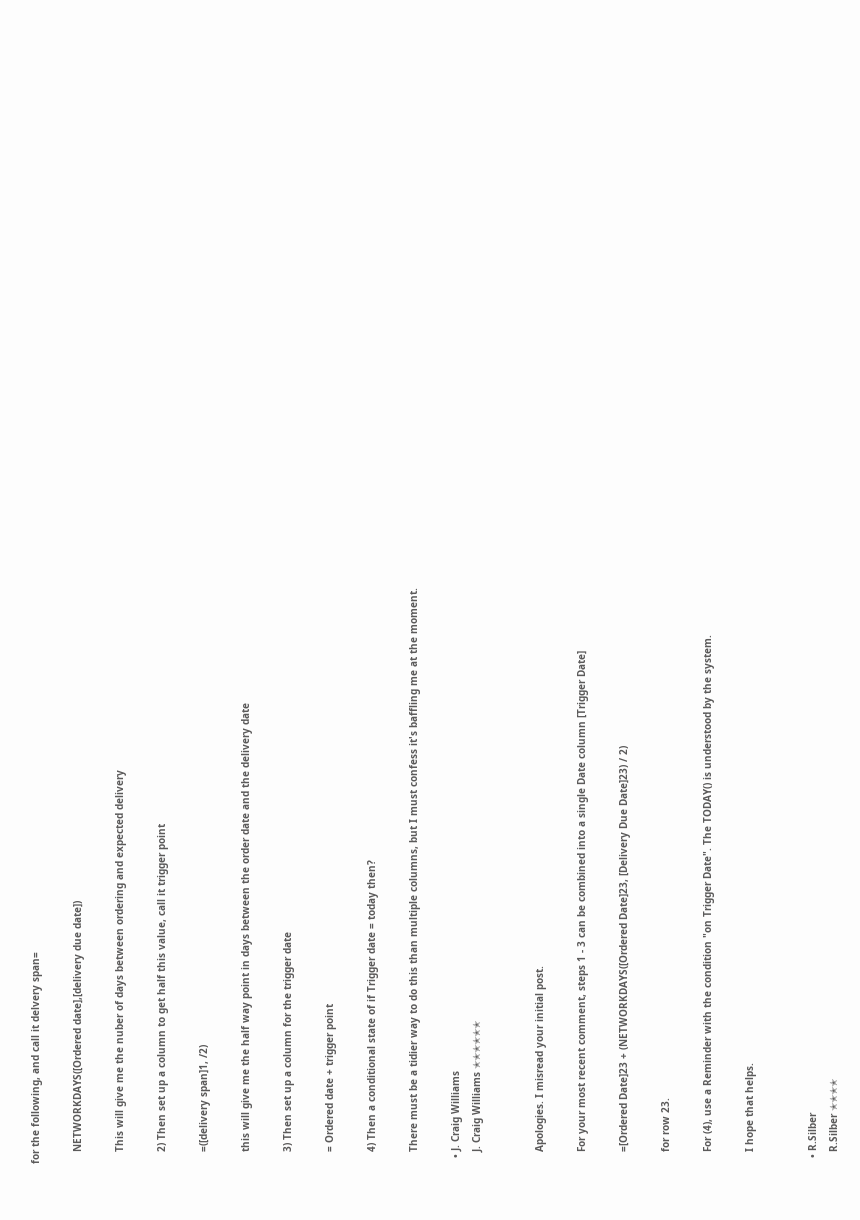for the following, and call it delvery span=

    NETWORKDAYS([Ordered date],[delivery due date])

    This will give me the nuber of days between ordering and expected delivery

    2) Then set up a column to get half this value, call it trigger point

    =([delivery span]1, /2)

    this will give me the half way point in days between the order date and the delivery date

    3) Then set up a column for the trigger date

    = Ordered date + trigger point

    4) Then a conditional state of if Trigger date = today then?

    There must be a tidier way to do this than multiple columns, but I must confess it's baffling me at the moment.

  • J. Craig Williams
    J. Craig Williams ✭✭✭✭✭✭


    Apologies. I misread your initial post.

    For your most recent comment, steps 1 - 3 can be combined into a single Date column [Trigger Date]

    =[Ordered Date]23 + (NETWORKDAYS([Ordered Date]23, [Delivery Due Date]23) / 2)

    for row 23.

    For (4), use a Reminder with the condition "on Trigger Date". The TODAY() is understood by the system.

    I hope that helps.


  • R.Silber
    R.Silber ✭✭✭✭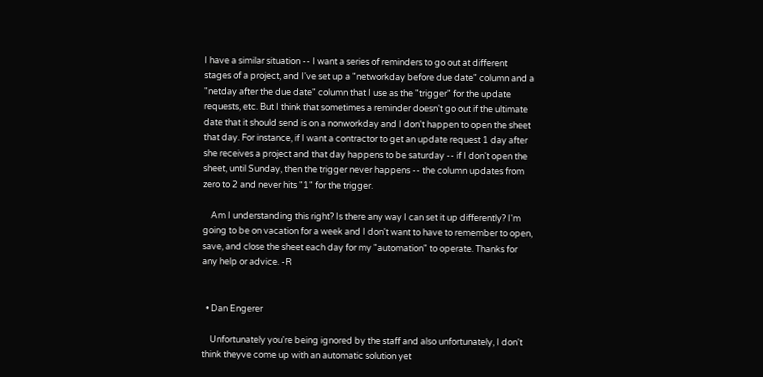I have a similar situation -- I want a series of reminders to go out at different stages of a project, and I've set up a "networkday before due date" column and a "netday after the due date" column that I use as the "trigger" for the update requests, etc. But I think that sometimes a reminder doesn't go out if the ultimate date that it should send is on a nonworkday and I don't happen to open the sheet that day. For instance, if I want a contractor to get an update request 1 day after she receives a project and that day happens to be saturday -- if I don't open the sheet, until Sunday, then the trigger never happens -- the column updates from zero to 2 and never hits "1" for the trigger.

    Am I understanding this right? Is there any way I can set it up differently? I'm going to be on vacation for a week and I don't want to have to remember to open, save, and close the sheet each day for my "automation" to operate. Thanks for any help or advice. -R


  • Dan Engerer

    Unfortunately you're being ignored by the staff and also unfortunately, I don't think theyve come up with an automatic solution yet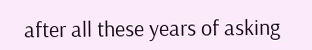after all these years of asking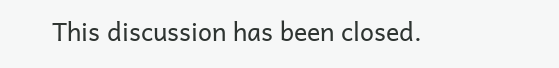This discussion has been closed.